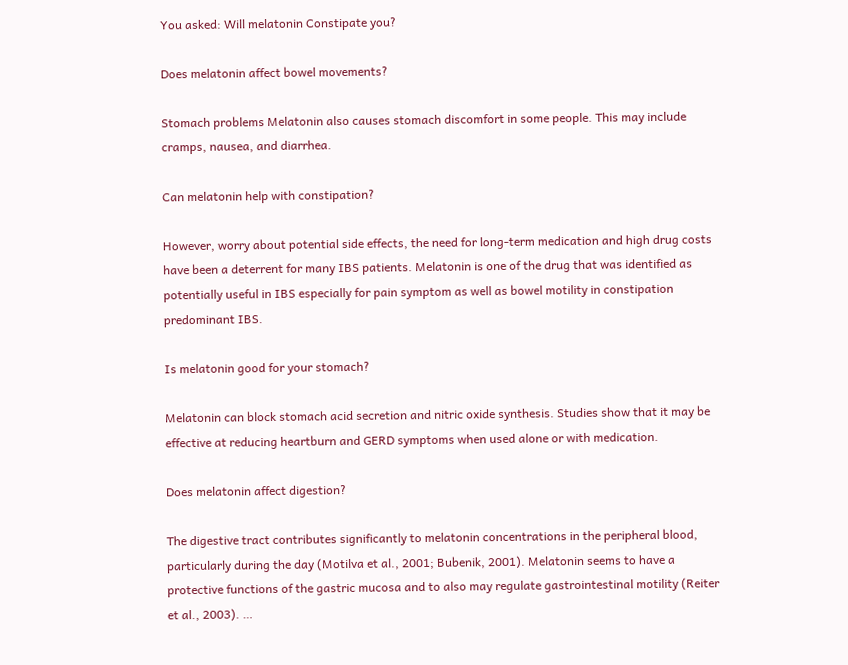You asked: Will melatonin Constipate you?

Does melatonin affect bowel movements?

Stomach problems Melatonin also causes stomach discomfort in some people. This may include cramps, nausea, and diarrhea.

Can melatonin help with constipation?

However, worry about potential side effects, the need for long-term medication and high drug costs have been a deterrent for many IBS patients. Melatonin is one of the drug that was identified as potentially useful in IBS especially for pain symptom as well as bowel motility in constipation predominant IBS.

Is melatonin good for your stomach?

Melatonin can block stomach acid secretion and nitric oxide synthesis. Studies show that it may be effective at reducing heartburn and GERD symptoms when used alone or with medication.

Does melatonin affect digestion?

The digestive tract contributes significantly to melatonin concentrations in the peripheral blood, particularly during the day (Motilva et al., 2001; Bubenik, 2001). Melatonin seems to have a protective functions of the gastric mucosa and to also may regulate gastrointestinal motility (Reiter et al., 2003). …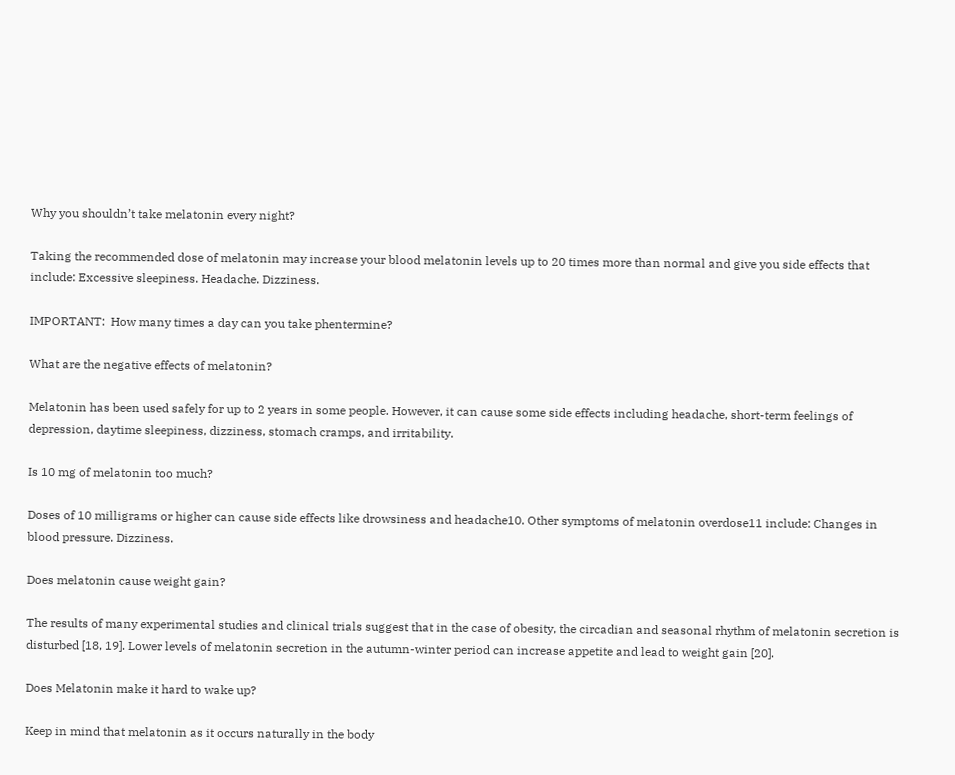Why you shouldn’t take melatonin every night?

Taking the recommended dose of melatonin may increase your blood melatonin levels up to 20 times more than normal and give you side effects that include: Excessive sleepiness. Headache. Dizziness.

IMPORTANT:  How many times a day can you take phentermine?

What are the negative effects of melatonin?

Melatonin has been used safely for up to 2 years in some people. However, it can cause some side effects including headache, short-term feelings of depression, daytime sleepiness, dizziness, stomach cramps, and irritability.

Is 10 mg of melatonin too much?

Doses of 10 milligrams or higher can cause side effects like drowsiness and headache10. Other symptoms of melatonin overdose11 include: Changes in blood pressure. Dizziness.

Does melatonin cause weight gain?

The results of many experimental studies and clinical trials suggest that in the case of obesity, the circadian and seasonal rhythm of melatonin secretion is disturbed [18, 19]. Lower levels of melatonin secretion in the autumn-winter period can increase appetite and lead to weight gain [20].

Does Melatonin make it hard to wake up?

Keep in mind that melatonin as it occurs naturally in the body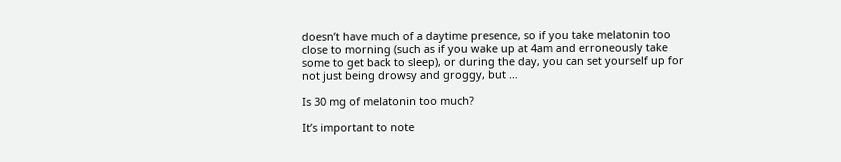doesn’t have much of a daytime presence, so if you take melatonin too close to morning (such as if you wake up at 4am and erroneously take some to get back to sleep), or during the day, you can set yourself up for not just being drowsy and groggy, but …

Is 30 mg of melatonin too much?

It’s important to note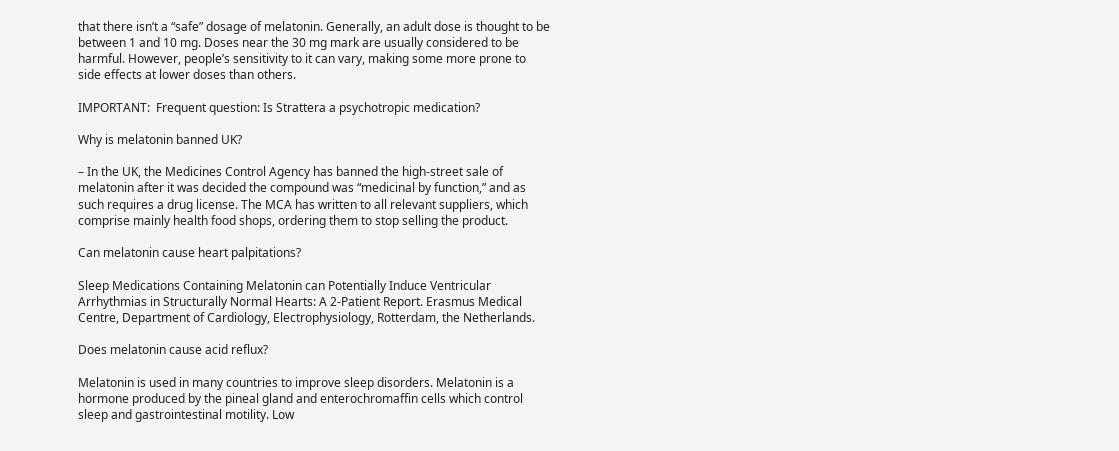that there isn’t a “safe” dosage of melatonin. Generally, an adult dose is thought to be between 1 and 10 mg. Doses near the 30 mg mark are usually considered to be harmful. However, people’s sensitivity to it can vary, making some more prone to side effects at lower doses than others.

IMPORTANT:  Frequent question: Is Strattera a psychotropic medication?

Why is melatonin banned UK?

– In the UK, the Medicines Control Agency has banned the high-street sale of melatonin after it was decided the compound was “medicinal by function,” and as such requires a drug license. The MCA has written to all relevant suppliers, which comprise mainly health food shops, ordering them to stop selling the product.

Can melatonin cause heart palpitations?

Sleep Medications Containing Melatonin can Potentially Induce Ventricular Arrhythmias in Structurally Normal Hearts: A 2-Patient Report. Erasmus Medical Centre, Department of Cardiology, Electrophysiology, Rotterdam, the Netherlands.

Does melatonin cause acid reflux?

Melatonin is used in many countries to improve sleep disorders. Melatonin is a hormone produced by the pineal gland and enterochromaffin cells which control sleep and gastrointestinal motility. Low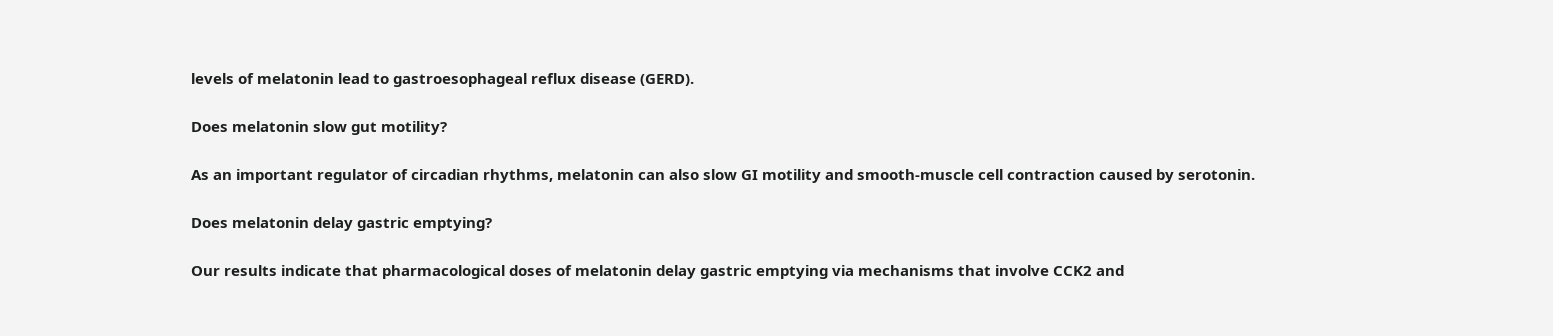levels of melatonin lead to gastroesophageal reflux disease (GERD).

Does melatonin slow gut motility?

As an important regulator of circadian rhythms, melatonin can also slow GI motility and smooth-muscle cell contraction caused by serotonin.

Does melatonin delay gastric emptying?

Our results indicate that pharmacological doses of melatonin delay gastric emptying via mechanisms that involve CCK2 and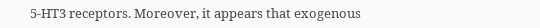5-HT3 receptors. Moreover, it appears that exogenous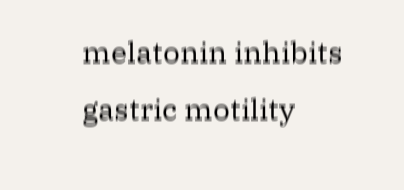melatonin inhibits gastric motility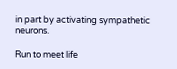in part by activating sympathetic neurons.

Run to meet life